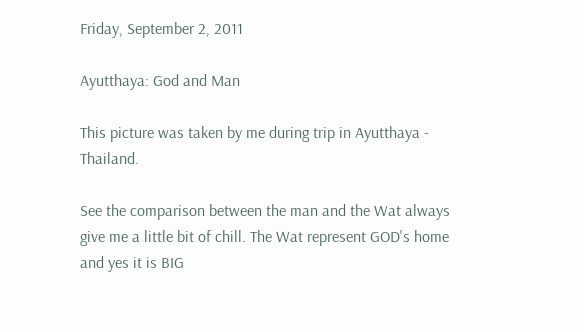Friday, September 2, 2011

Ayutthaya: God and Man

This picture was taken by me during trip in Ayutthaya - Thailand.

See the comparison between the man and the Wat always give me a little bit of chill. The Wat represent GOD's home and yes it is BIG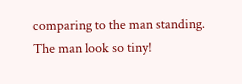comparing to the man standing. The man look so tiny!